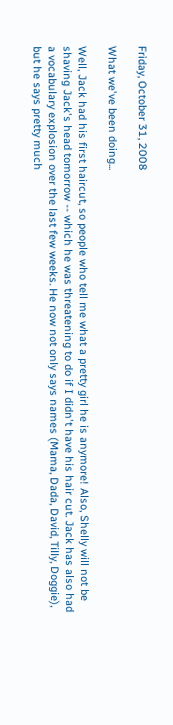Friday, October 31, 2008

What we've been doing...

Well, Jack had his first haircut, so people who tell me what a pretty girl he is anymore! Also, Shelly will not be shaving Jack's head tomorrow -- which he was threatening to do if I didn't have his hair cut. Jack has also had a vocabulary explosion over the last few weeks. He now not only says names (Mama, Dada, David, Tilly, Doggie), but he says pretty much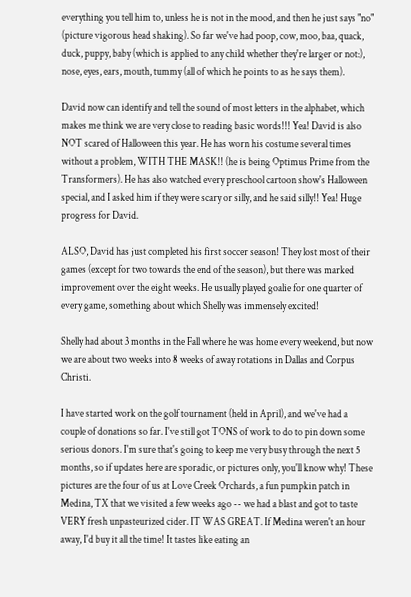everything you tell him to, unless he is not in the mood, and then he just says "no" (picture vigorous head shaking). So far we've had poop, cow, moo, baa, quack, duck, puppy, baby (which is applied to any child whether they're larger or not:), nose, eyes, ears, mouth, tummy (all of which he points to as he says them).

David now can identify and tell the sound of most letters in the alphabet, which makes me think we are very close to reading basic words!!! Yea! David is also NOT scared of Halloween this year. He has worn his costume several times without a problem, WITH THE MASK!! (he is being Optimus Prime from the Transformers). He has also watched every preschool cartoon show's Halloween special, and I asked him if they were scary or silly, and he said silly!! Yea! Huge progress for David.

ALSO, David has just completed his first soccer season! They lost most of their games (except for two towards the end of the season), but there was marked improvement over the eight weeks. He usually played goalie for one quarter of every game, something about which Shelly was immensely excited!

Shelly had about 3 months in the Fall where he was home every weekend, but now we are about two weeks into 8 weeks of away rotations in Dallas and Corpus Christi.

I have started work on the golf tournament (held in April), and we've had a couple of donations so far. I've still got TONS of work to do to pin down some serious donors. I'm sure that's going to keep me very busy through the next 5 months, so if updates here are sporadic, or pictures only, you'll know why! These pictures are the four of us at Love Creek Orchards, a fun pumpkin patch in Medina, TX that we visited a few weeks ago -- we had a blast and got to taste VERY fresh unpasteurized cider. IT WAS GREAT. If Medina weren't an hour away, I'd buy it all the time! It tastes like eating an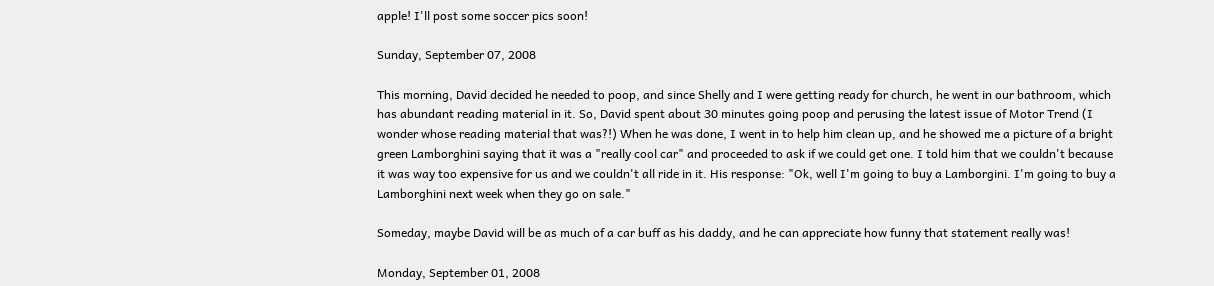apple! I'll post some soccer pics soon!

Sunday, September 07, 2008

This morning, David decided he needed to poop, and since Shelly and I were getting ready for church, he went in our bathroom, which has abundant reading material in it. So, David spent about 30 minutes going poop and perusing the latest issue of Motor Trend (I wonder whose reading material that was?!) When he was done, I went in to help him clean up, and he showed me a picture of a bright green Lamborghini saying that it was a "really cool car" and proceeded to ask if we could get one. I told him that we couldn't because it was way too expensive for us and we couldn't all ride in it. His response: "Ok, well I'm going to buy a Lamborgini. I'm going to buy a Lamborghini next week when they go on sale."

Someday, maybe David will be as much of a car buff as his daddy, and he can appreciate how funny that statement really was!

Monday, September 01, 2008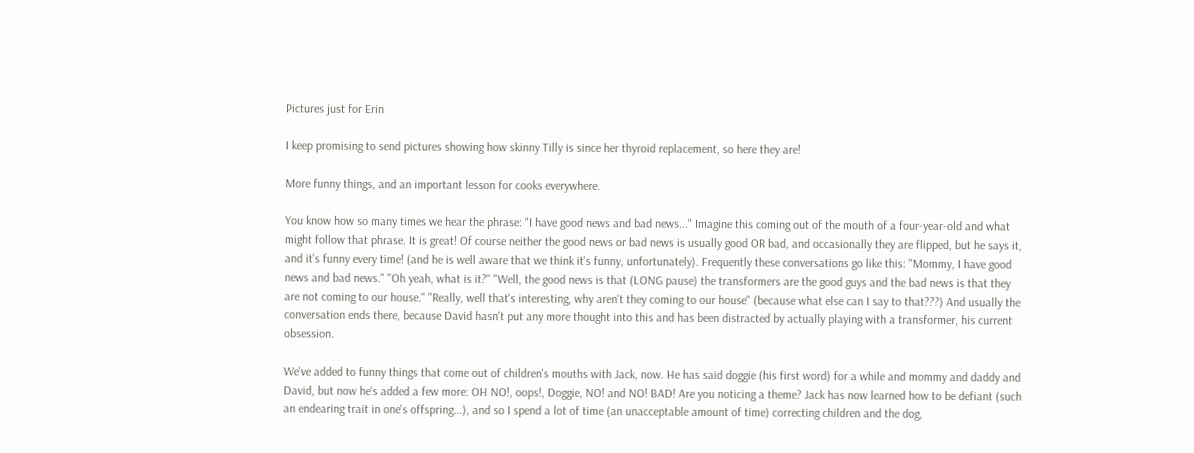Pictures just for Erin

I keep promising to send pictures showing how skinny Tilly is since her thyroid replacement, so here they are!

More funny things, and an important lesson for cooks everywhere.

You know how so many times we hear the phrase: "I have good news and bad news..." Imagine this coming out of the mouth of a four-year-old and what might follow that phrase. It is great! Of course neither the good news or bad news is usually good OR bad, and occasionally they are flipped, but he says it, and it's funny every time! (and he is well aware that we think it's funny, unfortunately). Frequently these conversations go like this: "Mommy, I have good news and bad news." "Oh yeah, what is it?" "Well, the good news is that (LONG pause) the transformers are the good guys and the bad news is that they are not coming to our house." "Really, well that's interesting, why aren't they coming to our house" (because what else can I say to that???) And usually the conversation ends there, because David hasn't put any more thought into this and has been distracted by actually playing with a transformer, his current obsession.

We've added to funny things that come out of children's mouths with Jack, now. He has said doggie (his first word) for a while and mommy and daddy and David, but now he's added a few more: OH NO!, oops!, Doggie, NO! and NO! BAD! Are you noticing a theme? Jack has now learned how to be defiant (such an endearing trait in one's offspring...), and so I spend a lot of time (an unacceptable amount of time) correcting children and the dog,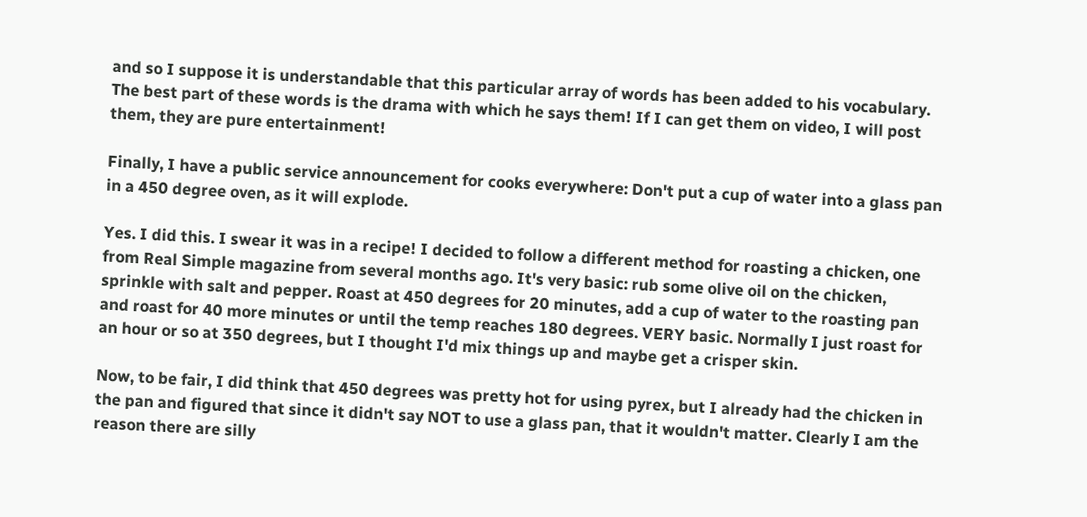and so I suppose it is understandable that this particular array of words has been added to his vocabulary. The best part of these words is the drama with which he says them! If I can get them on video, I will post them, they are pure entertainment!

Finally, I have a public service announcement for cooks everywhere: Don't put a cup of water into a glass pan in a 450 degree oven, as it will explode.

Yes. I did this. I swear it was in a recipe! I decided to follow a different method for roasting a chicken, one from Real Simple magazine from several months ago. It's very basic: rub some olive oil on the chicken, sprinkle with salt and pepper. Roast at 450 degrees for 20 minutes, add a cup of water to the roasting pan and roast for 40 more minutes or until the temp reaches 180 degrees. VERY basic. Normally I just roast for an hour or so at 350 degrees, but I thought I'd mix things up and maybe get a crisper skin.

Now, to be fair, I did think that 450 degrees was pretty hot for using pyrex, but I already had the chicken in the pan and figured that since it didn't say NOT to use a glass pan, that it wouldn't matter. Clearly I am the reason there are silly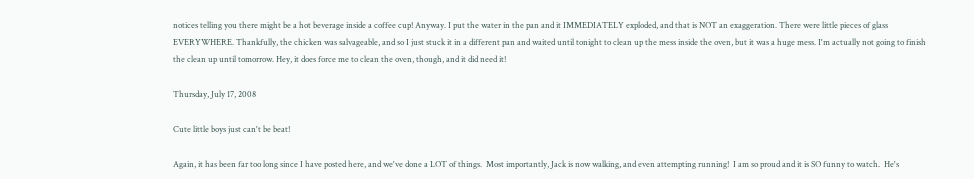notices telling you there might be a hot beverage inside a coffee cup! Anyway. I put the water in the pan and it IMMEDIATELY exploded, and that is NOT an exaggeration. There were little pieces of glass EVERYWHERE. Thankfully, the chicken was salvageable, and so I just stuck it in a different pan and waited until tonight to clean up the mess inside the oven, but it was a huge mess. I'm actually not going to finish the clean up until tomorrow. Hey, it does force me to clean the oven, though, and it did need it!

Thursday, July 17, 2008

Cute little boys just can't be beat!

Again, it has been far too long since I have posted here, and we've done a LOT of things.  Most importantly, Jack is now walking, and even attempting running!  I am so proud and it is SO funny to watch.  He's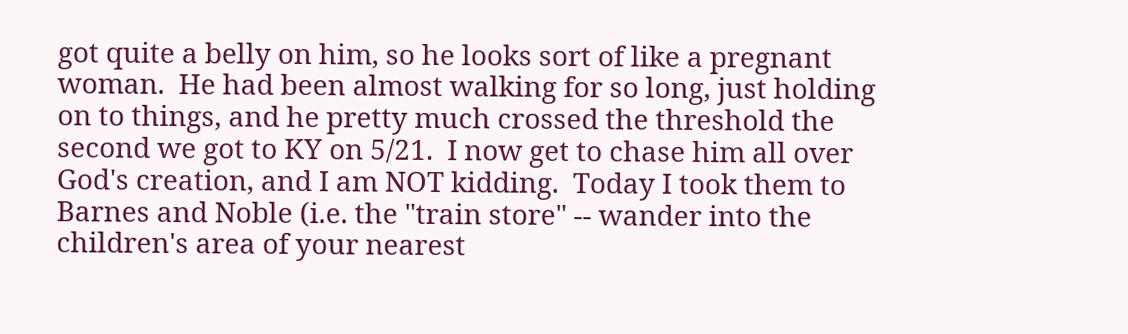got quite a belly on him, so he looks sort of like a pregnant woman.  He had been almost walking for so long, just holding on to things, and he pretty much crossed the threshold the second we got to KY on 5/21.  I now get to chase him all over God's creation, and I am NOT kidding.  Today I took them to Barnes and Noble (i.e. the "train store" -- wander into the children's area of your nearest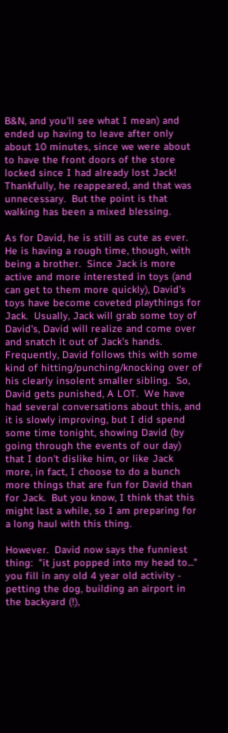B&N, and you'll see what I mean) and ended up having to leave after only about 10 minutes, since we were about to have the front doors of the store locked since I had already lost Jack!  Thankfully, he reappeared, and that was unnecessary.  But the point is that walking has been a mixed blessing.

As for David, he is still as cute as ever.  He is having a rough time, though, with being a brother.  Since Jack is more active and more interested in toys (and can get to them more quickly), David's toys have become coveted playthings for Jack.  Usually, Jack will grab some toy of David's, David will realize and come over and snatch it out of Jack's hands.  Frequently, David follows this with some kind of hitting/punching/knocking over of his clearly insolent smaller sibling.  So, David gets punished, A LOT.  We have had several conversations about this, and it is slowly improving, but I did spend some time tonight, showing David (by going through the events of our day) that I don't dislike him, or like Jack more, in fact, I choose to do a bunch more things that are fun for David than for Jack.  But you know, I think that this might last a while, so I am preparing for a long haul with this thing.

However.  David now says the funniest thing:  "it just popped into my head to..."  you fill in any old 4 year old activity - petting the dog, building an airport in the backyard (!),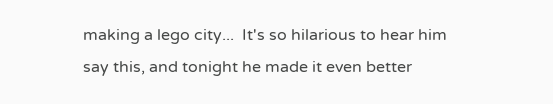making a lego city...  It's so hilarious to hear him say this, and tonight he made it even better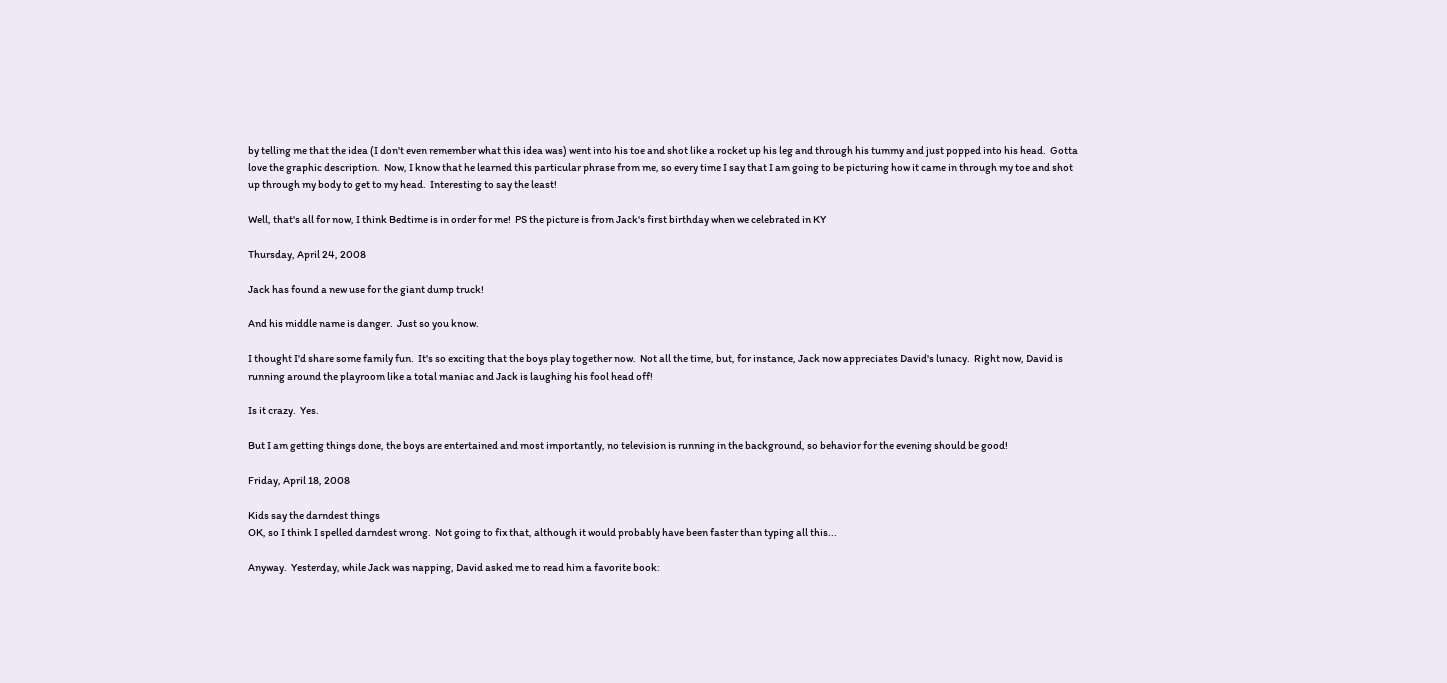by telling me that the idea (I don't even remember what this idea was) went into his toe and shot like a rocket up his leg and through his tummy and just popped into his head.  Gotta love the graphic description.  Now, I know that he learned this particular phrase from me, so every time I say that I am going to be picturing how it came in through my toe and shot up through my body to get to my head.  Interesting to say the least!

Well, that's all for now, I think Bedtime is in order for me!  PS the picture is from Jack's first birthday when we celebrated in KY

Thursday, April 24, 2008

Jack has found a new use for the giant dump truck!

And his middle name is danger.  Just so you know.

I thought I'd share some family fun.  It's so exciting that the boys play together now.  Not all the time, but, for instance, Jack now appreciates David's lunacy.  Right now, David is running around the playroom like a total maniac and Jack is laughing his fool head off!

Is it crazy.  Yes.

But I am getting things done, the boys are entertained and most importantly, no television is running in the background, so behavior for the evening should be good!

Friday, April 18, 2008

Kids say the darndest things
OK, so I think I spelled darndest wrong.  Not going to fix that, although it would probably have been faster than typing all this...

Anyway.  Yesterday, while Jack was napping, David asked me to read him a favorite book: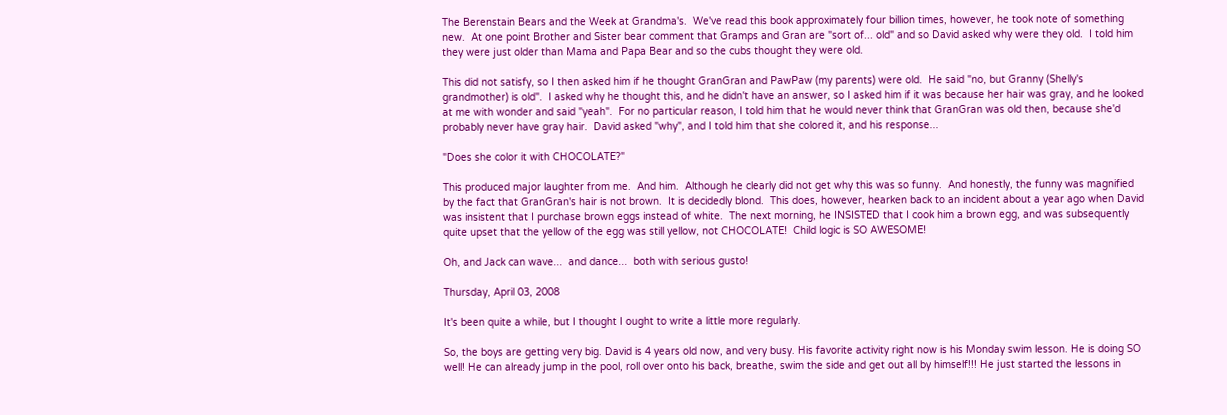The Berenstain Bears and the Week at Grandma's.  We've read this book approximately four billion times, however, he took note of something new.  At one point Brother and Sister bear comment that Gramps and Gran are "sort of... old" and so David asked why were they old.  I told him they were just older than Mama and Papa Bear and so the cubs thought they were old.

This did not satisfy, so I then asked him if he thought GranGran and PawPaw (my parents) were old.  He said "no, but Granny (Shelly's grandmother) is old".  I asked why he thought this, and he didn't have an answer, so I asked him if it was because her hair was gray, and he looked at me with wonder and said "yeah".  For no particular reason, I told him that he would never think that GranGran was old then, because she'd probably never have gray hair.  David asked "why", and I told him that she colored it, and his response...

"Does she color it with CHOCOLATE?"

This produced major laughter from me.  And him.  Although he clearly did not get why this was so funny.  And honestly, the funny was magnified by the fact that GranGran's hair is not brown.  It is decidedly blond.  This does, however, hearken back to an incident about a year ago when David was insistent that I purchase brown eggs instead of white.  The next morning, he INSISTED that I cook him a brown egg, and was subsequently quite upset that the yellow of the egg was still yellow, not CHOCOLATE!  Child logic is SO AWESOME!

Oh, and Jack can wave...  and dance...  both with serious gusto!

Thursday, April 03, 2008

It's been quite a while, but I thought I ought to write a little more regularly.

So, the boys are getting very big. David is 4 years old now, and very busy. His favorite activity right now is his Monday swim lesson. He is doing SO well! He can already jump in the pool, roll over onto his back, breathe, swim the side and get out all by himself!!! He just started the lessons in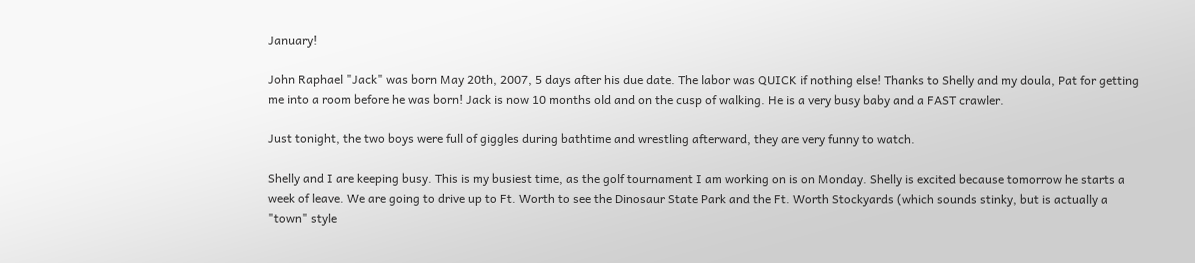January!

John Raphael "Jack" was born May 20th, 2007, 5 days after his due date. The labor was QUICK if nothing else! Thanks to Shelly and my doula, Pat for getting me into a room before he was born! Jack is now 10 months old and on the cusp of walking. He is a very busy baby and a FAST crawler.

Just tonight, the two boys were full of giggles during bathtime and wrestling afterward, they are very funny to watch.

Shelly and I are keeping busy. This is my busiest time, as the golf tournament I am working on is on Monday. Shelly is excited because tomorrow he starts a week of leave. We are going to drive up to Ft. Worth to see the Dinosaur State Park and the Ft. Worth Stockyards (which sounds stinky, but is actually a "town" style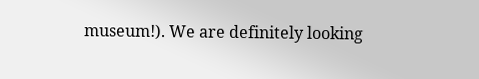museum!). We are definitely looking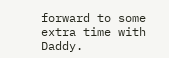forward to some extra time with Daddy.